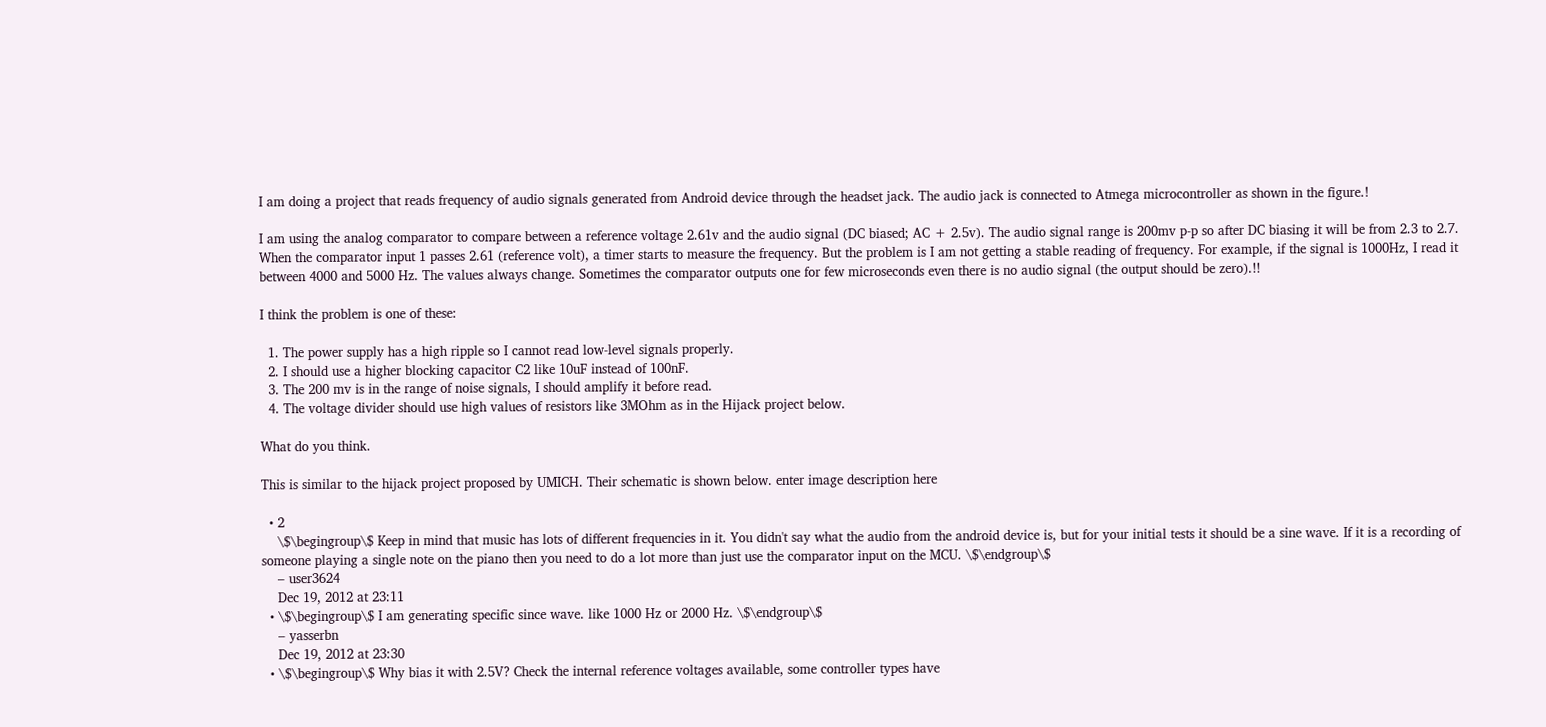I am doing a project that reads frequency of audio signals generated from Android device through the headset jack. The audio jack is connected to Atmega microcontroller as shown in the figure.!

I am using the analog comparator to compare between a reference voltage 2.61v and the audio signal (DC biased; AC + 2.5v). The audio signal range is 200mv p-p so after DC biasing it will be from 2.3 to 2.7. When the comparator input 1 passes 2.61 (reference volt), a timer starts to measure the frequency. But the problem is I am not getting a stable reading of frequency. For example, if the signal is 1000Hz, I read it between 4000 and 5000 Hz. The values always change. Sometimes the comparator outputs one for few microseconds even there is no audio signal (the output should be zero).!!

I think the problem is one of these:

  1. The power supply has a high ripple so I cannot read low-level signals properly.
  2. I should use a higher blocking capacitor C2 like 10uF instead of 100nF.
  3. The 200 mv is in the range of noise signals, I should amplify it before read.
  4. The voltage divider should use high values of resistors like 3MOhm as in the Hijack project below.

What do you think.

This is similar to the hijack project proposed by UMICH. Their schematic is shown below. enter image description here

  • 2
    \$\begingroup\$ Keep in mind that music has lots of different frequencies in it. You didn't say what the audio from the android device is, but for your initial tests it should be a sine wave. If it is a recording of someone playing a single note on the piano then you need to do a lot more than just use the comparator input on the MCU. \$\endgroup\$
    – user3624
    Dec 19, 2012 at 23:11
  • \$\begingroup\$ I am generating specific since wave. like 1000 Hz or 2000 Hz. \$\endgroup\$
    – yasserbn
    Dec 19, 2012 at 23:30
  • \$\begingroup\$ Why bias it with 2.5V? Check the internal reference voltages available, some controller types have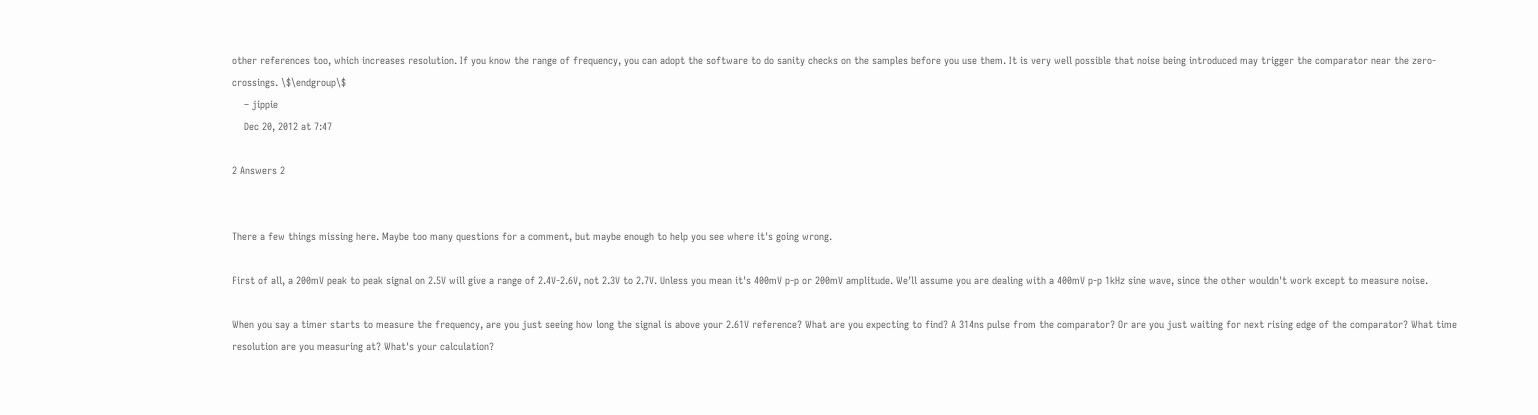other references too, which increases resolution. If you know the range of frequency, you can adopt the software to do sanity checks on the samples before you use them. It is very well possible that noise being introduced may trigger the comparator near the zero-crossings. \$\endgroup\$
    – jippie
    Dec 20, 2012 at 7:47

2 Answers 2


There a few things missing here. Maybe too many questions for a comment, but maybe enough to help you see where it's going wrong.

First of all, a 200mV peak to peak signal on 2.5V will give a range of 2.4V-2.6V, not 2.3V to 2.7V. Unless you mean it's 400mV p-p or 200mV amplitude. We'll assume you are dealing with a 400mV p-p 1kHz sine wave, since the other wouldn't work except to measure noise.

When you say a timer starts to measure the frequency, are you just seeing how long the signal is above your 2.61V reference? What are you expecting to find? A 314ns pulse from the comparator? Or are you just waiting for next rising edge of the comparator? What time resolution are you measuring at? What's your calculation?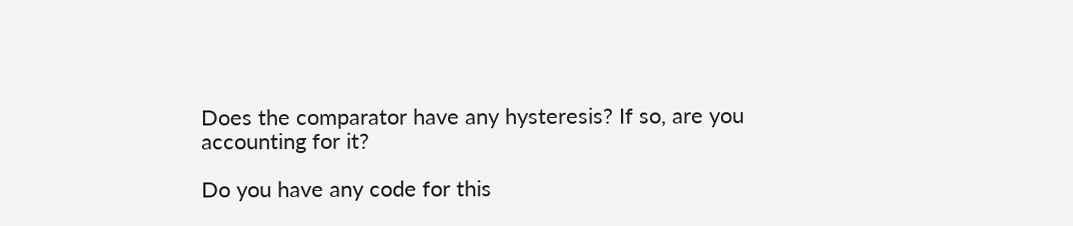Does the comparator have any hysteresis? If so, are you accounting for it?

Do you have any code for this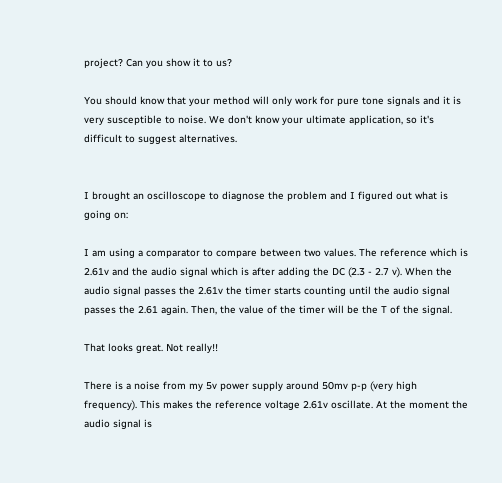project? Can you show it to us?

You should know that your method will only work for pure tone signals and it is very susceptible to noise. We don't know your ultimate application, so it's difficult to suggest alternatives.


I brought an oscilloscope to diagnose the problem and I figured out what is going on:

I am using a comparator to compare between two values. The reference which is 2.61v and the audio signal which is after adding the DC (2.3 - 2.7 v). When the audio signal passes the 2.61v the timer starts counting until the audio signal passes the 2.61 again. Then, the value of the timer will be the T of the signal.

That looks great. Not really!!

There is a noise from my 5v power supply around 50mv p-p (very high frequency). This makes the reference voltage 2.61v oscillate. At the moment the audio signal is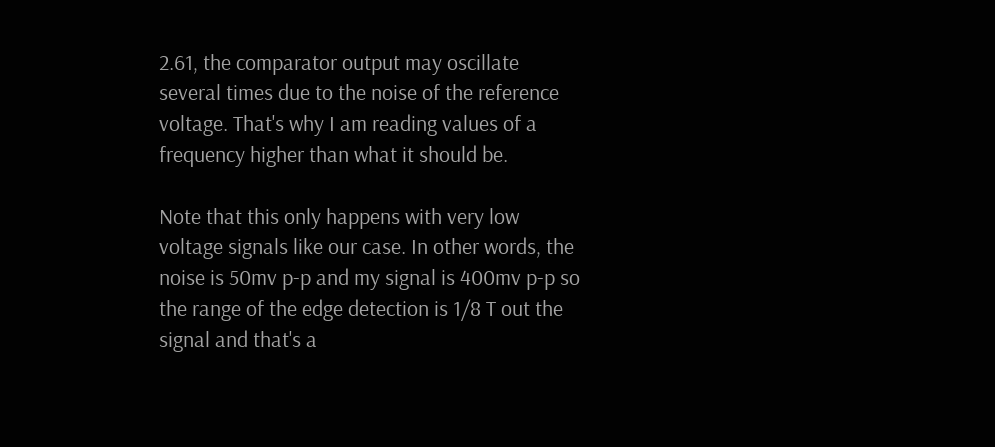2.61, the comparator output may oscillate several times due to the noise of the reference voltage. That's why I am reading values of a frequency higher than what it should be.

Note that this only happens with very low voltage signals like our case. In other words, the noise is 50mv p-p and my signal is 400mv p-p so the range of the edge detection is 1/8 T out the signal and that's a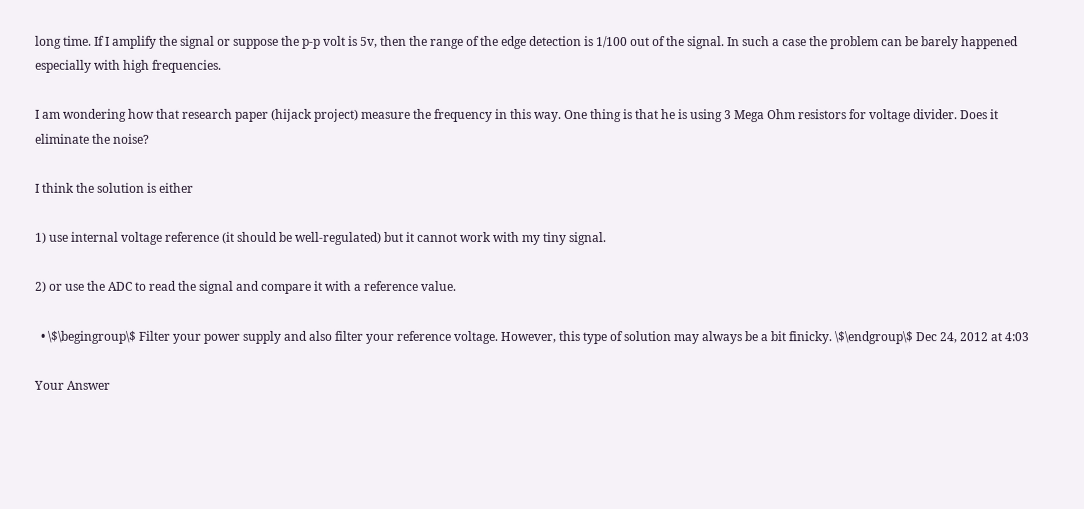long time. If I amplify the signal or suppose the p-p volt is 5v, then the range of the edge detection is 1/100 out of the signal. In such a case the problem can be barely happened especially with high frequencies.

I am wondering how that research paper (hijack project) measure the frequency in this way. One thing is that he is using 3 Mega Ohm resistors for voltage divider. Does it eliminate the noise?

I think the solution is either

1) use internal voltage reference (it should be well-regulated) but it cannot work with my tiny signal.

2) or use the ADC to read the signal and compare it with a reference value.

  • \$\begingroup\$ Filter your power supply and also filter your reference voltage. However, this type of solution may always be a bit finicky. \$\endgroup\$ Dec 24, 2012 at 4:03

Your Answer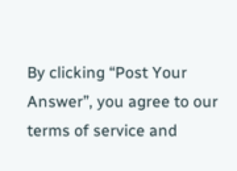By clicking “Post Your Answer”, you agree to our terms of service and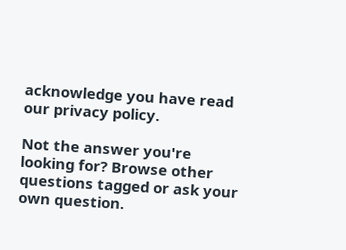acknowledge you have read our privacy policy.

Not the answer you're looking for? Browse other questions tagged or ask your own question.